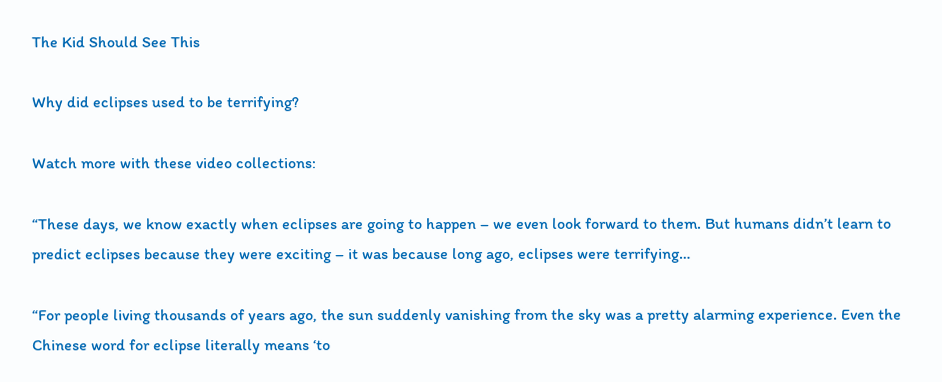The Kid Should See This

Why did eclipses used to be terrifying?

Watch more with these video collections:

“These days, we know exactly when eclipses are going to happen – we even look forward to them. But humans didn’t learn to predict eclipses because they were exciting – it was because long ago, eclipses were terrifying…

“For people living thousands of years ago, the sun suddenly vanishing from the sky was a pretty alarming experience. Even the Chinese word for eclipse literally means ‘to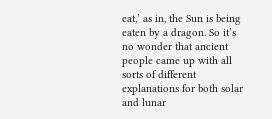eat,’ as in, the Sun is being eaten by a dragon. So it’s no wonder that ancient people came up with all sorts of different explanations for both solar and lunar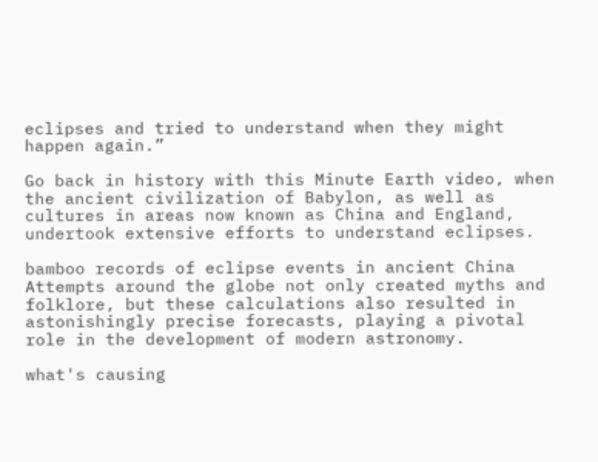eclipses and tried to understand when they might happen again.”

Go back in history with this Minute Earth video, when the ancient civilization of Babylon, as well as cultures in areas now known as China and England, undertook extensive efforts to understand eclipses.

bamboo records of eclipse events in ancient China
Attempts around the globe not only created myths and folklore, but these calculations also resulted in astonishingly precise forecasts, playing a pivotal role in the development of modern astronomy.

what's causing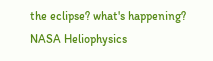the eclipse? what's happening?
NASA Heliophysics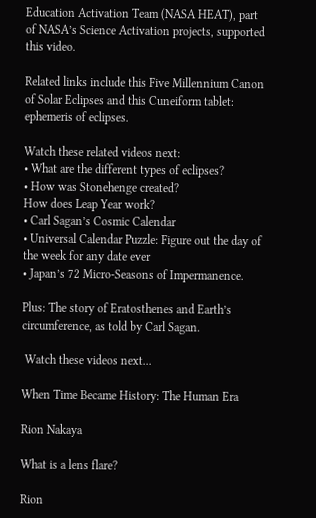Education Activation Team (NASA HEAT), part of NASA’s Science Activation projects, supported this video.

Related links include this Five Millennium Canon of Solar Eclipses and this Cuneiform tablet: ephemeris of eclipses.

Watch these related videos next:
• What are the different types of eclipses?
• How was Stonehenge created?
How does Leap Year work?
• Carl Sagan’s Cosmic Calendar
• Universal Calendar Puzzle: Figure out the day of the week for any date ever
• Japan’s 72 Micro-Seasons of Impermanence.

Plus: The story of Eratosthenes and Earth’s circumference, as told by Carl Sagan.

 Watch these videos next...

When Time Became History: The Human Era

Rion Nakaya

What is a lens flare?

Rion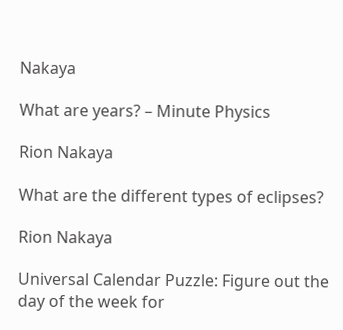Nakaya

What are years? – Minute Physics

Rion Nakaya

What are the different types of eclipses?

Rion Nakaya

Universal Calendar Puzzle: Figure out the day of the week for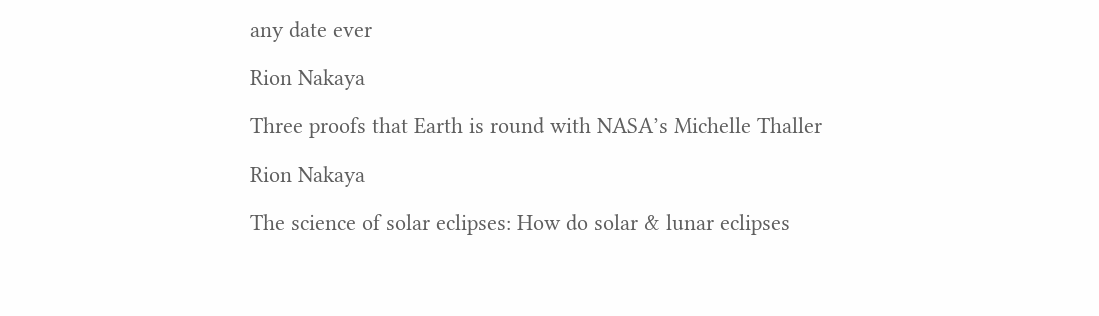any date ever

Rion Nakaya

Three proofs that Earth is round with NASA’s Michelle Thaller

Rion Nakaya

The science of solar eclipses: How do solar & lunar eclipses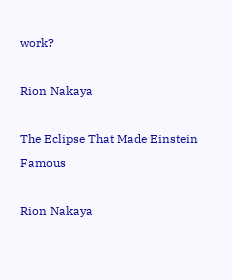work?

Rion Nakaya

The Eclipse That Made Einstein Famous

Rion Nakaya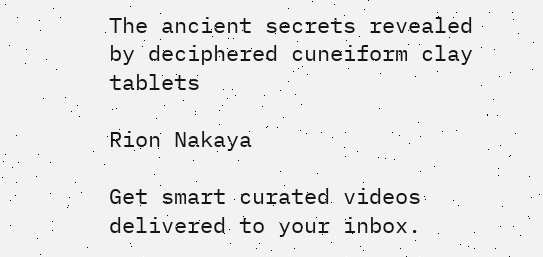The ancient secrets revealed by deciphered cuneiform clay tablets

Rion Nakaya

Get smart curated videos delivered to your inbox.